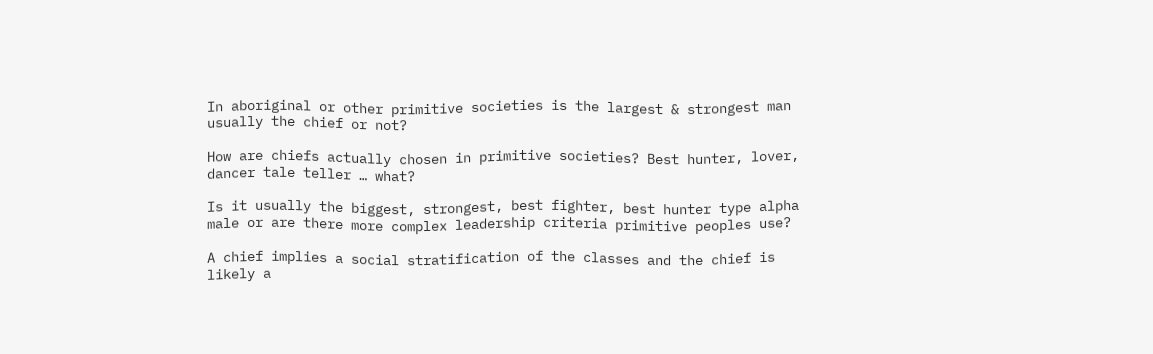In aboriginal or other primitive societies is the largest & strongest man usually the chief or not?

How are chiefs actually chosen in primitive societies? Best hunter, lover, dancer tale teller … what?

Is it usually the biggest, strongest, best fighter, best hunter type alpha male or are there more complex leadership criteria primitive peoples use?

A chief implies a social stratification of the classes and the chief is likely a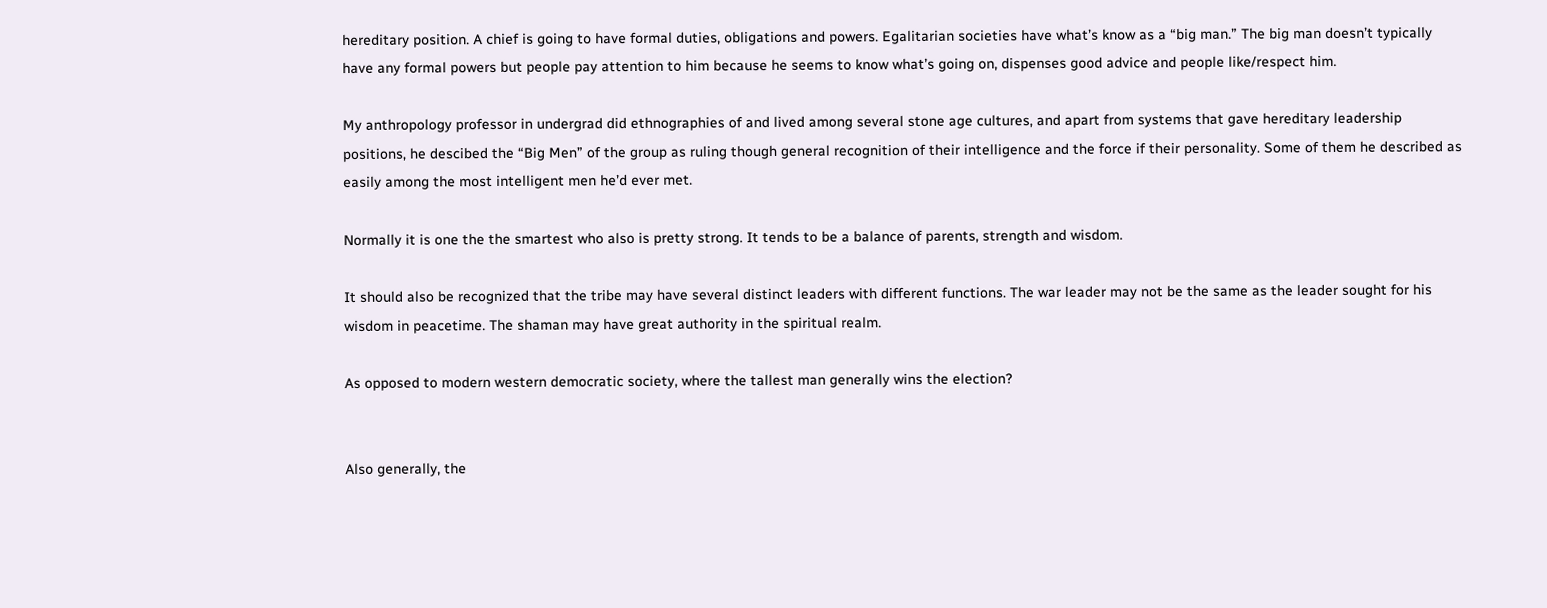hereditary position. A chief is going to have formal duties, obligations and powers. Egalitarian societies have what’s know as a “big man.” The big man doesn’t typically have any formal powers but people pay attention to him because he seems to know what’s going on, dispenses good advice and people like/respect him.

My anthropology professor in undergrad did ethnographies of and lived among several stone age cultures, and apart from systems that gave hereditary leadership positions, he descibed the “Big Men” of the group as ruling though general recognition of their intelligence and the force if their personality. Some of them he described as easily among the most intelligent men he’d ever met.

Normally it is one the the smartest who also is pretty strong. It tends to be a balance of parents, strength and wisdom.

It should also be recognized that the tribe may have several distinct leaders with different functions. The war leader may not be the same as the leader sought for his wisdom in peacetime. The shaman may have great authority in the spiritual realm.

As opposed to modern western democratic society, where the tallest man generally wins the election?


Also generally, the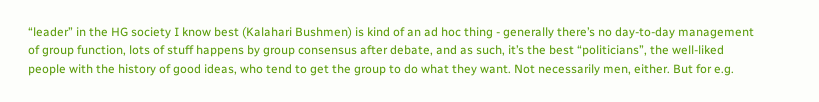“leader” in the HG society I know best (Kalahari Bushmen) is kind of an ad hoc thing - generally there’s no day-to-day management of group function, lots of stuff happens by group consensus after debate, and as such, it’s the best “politicians”, the well-liked people with the history of good ideas, who tend to get the group to do what they want. Not necessarily men, either. But for e.g.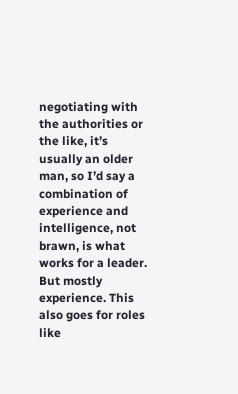negotiating with the authorities or the like, it’s usually an older man, so I’d say a combination of experience and intelligence, not brawn, is what works for a leader. But mostly experience. This also goes for roles like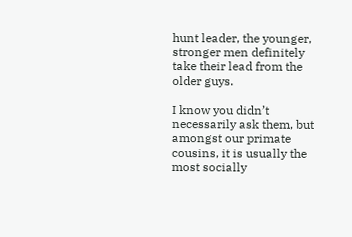hunt leader, the younger, stronger men definitely take their lead from the older guys.

I know you didn’t necessarily ask them, but amongst our primate cousins, it is usually the most socially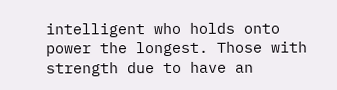intelligent who holds onto power the longest. Those with strength due to have an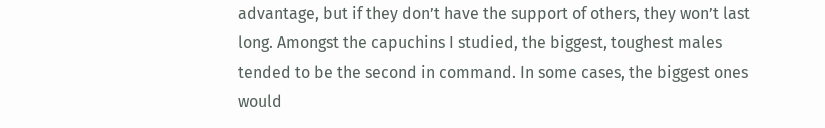advantage, but if they don’t have the support of others, they won’t last long. Amongst the capuchins I studied, the biggest, toughest males tended to be the second in command. In some cases, the biggest ones would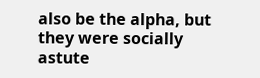also be the alpha, but they were socially astute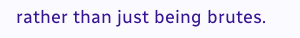rather than just being brutes.